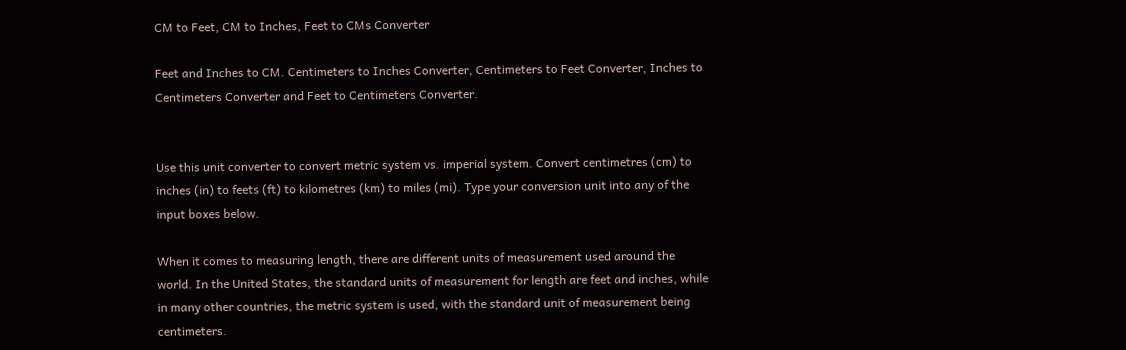CM to Feet, CM to Inches, Feet to CMs Converter

Feet and Inches to CM. Centimeters to Inches Converter, Centimeters to Feet Converter, Inches to Centimeters Converter and Feet to Centimeters Converter.


Use this unit converter to convert metric system vs. imperial system. Convert centimetres (cm) to inches (in) to feets (ft) to kilometres (km) to miles (mi). Type your conversion unit into any of the input boxes below.

When it comes to measuring length, there are different units of measurement used around the world. In the United States, the standard units of measurement for length are feet and inches, while in many other countries, the metric system is used, with the standard unit of measurement being centimeters.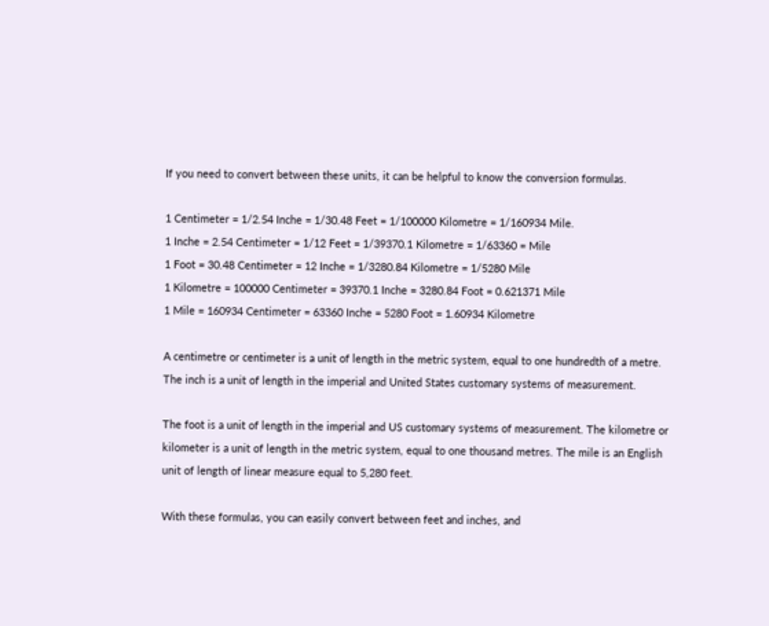If you need to convert between these units, it can be helpful to know the conversion formulas.

1 Centimeter = 1/2.54 Inche = 1/30.48 Feet = 1/100000 Kilometre = 1/160934 Mile.
1 Inche = 2.54 Centimeter = 1/12 Feet = 1/39370.1 Kilometre = 1/63360 = Mile
1 Foot = 30.48 Centimeter = 12 Inche = 1/3280.84 Kilometre = 1/5280 Mile
1 Kilometre = 100000 Centimeter = 39370.1 Inche = 3280.84 Foot = 0.621371 Mile
1 Mile = 160934 Centimeter = 63360 Inche = 5280 Foot = 1.60934 Kilometre

A centimetre or centimeter is a unit of length in the metric system, equal to one hundredth of a metre. The inch is a unit of length in the imperial and United States customary systems of measurement.

The foot is a unit of length in the imperial and US customary systems of measurement. The kilometre or kilometer is a unit of length in the metric system, equal to one thousand metres. The mile is an English unit of length of linear measure equal to 5,280 feet.

With these formulas, you can easily convert between feet and inches, and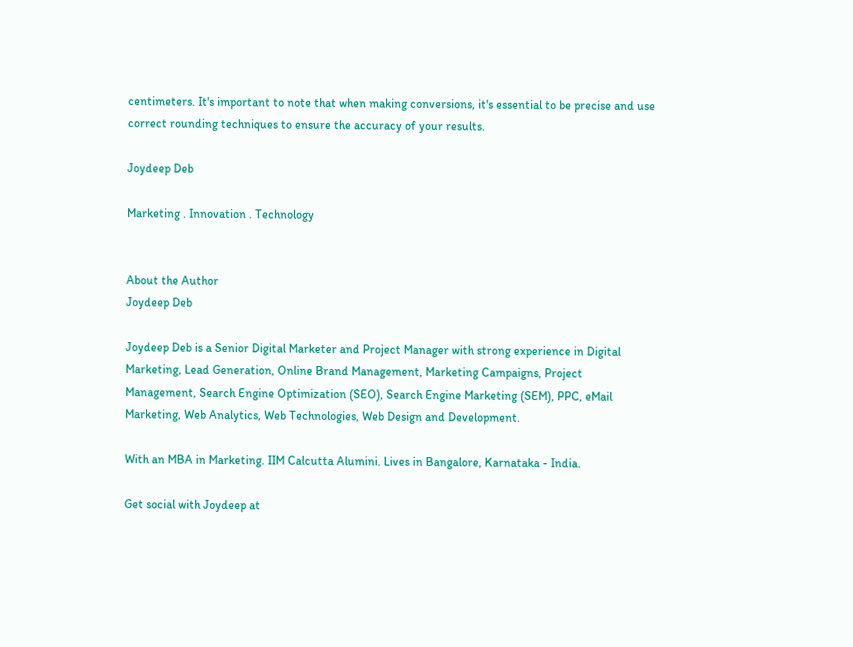centimeters. It's important to note that when making conversions, it's essential to be precise and use correct rounding techniques to ensure the accuracy of your results.

Joydeep Deb

Marketing . Innovation . Technology


About the Author
Joydeep Deb

Joydeep Deb is a Senior Digital Marketer and Project Manager with strong experience in Digital Marketing, Lead Generation, Online Brand Management, Marketing Campaigns, Project Management, Search Engine Optimization (SEO), Search Engine Marketing (SEM), PPC, eMail Marketing, Web Analytics, Web Technologies, Web Design and Development.

With an MBA in Marketing. IIM Calcutta Alumini. Lives in Bangalore, Karnataka - India.

Get social with Joydeep at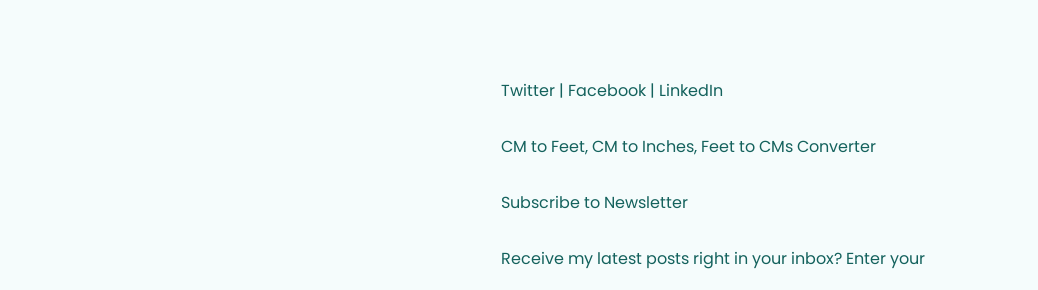Twitter | Facebook | LinkedIn

CM to Feet, CM to Inches, Feet to CMs Converter

Subscribe to Newsletter

Receive my latest posts right in your inbox? Enter your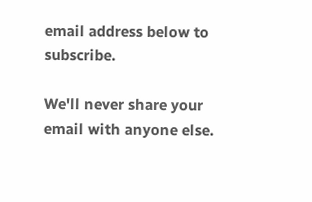email address below to subscribe.

We'll never share your email with anyone else.